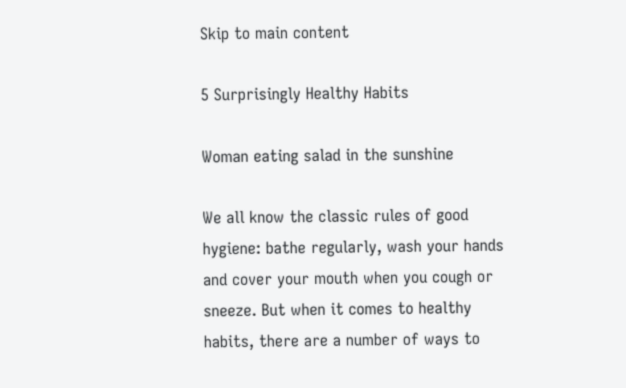Skip to main content

5 Surprisingly Healthy Habits

Woman eating salad in the sunshine

We all know the classic rules of good hygiene: bathe regularly, wash your hands and cover your mouth when you cough or sneeze. But when it comes to healthy habits, there are a number of ways to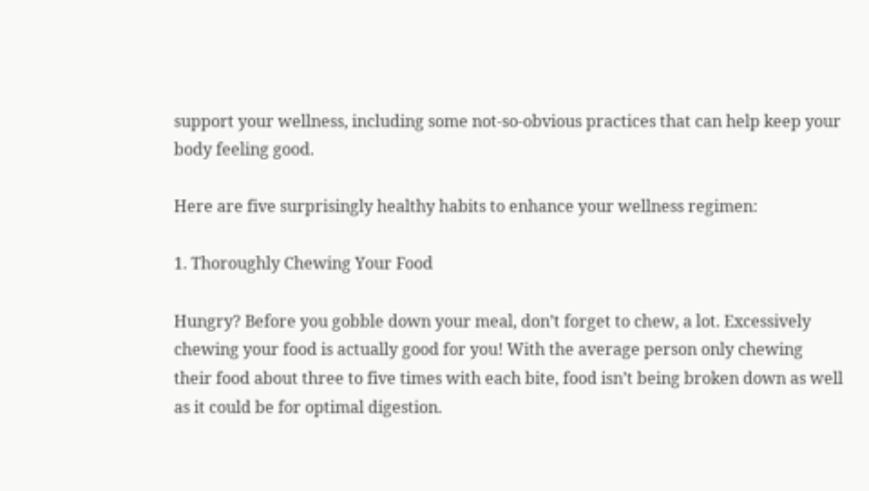support your wellness, including some not-so-obvious practices that can help keep your body feeling good.

Here are five surprisingly healthy habits to enhance your wellness regimen:

1. Thoroughly Chewing Your Food

Hungry? Before you gobble down your meal, don’t forget to chew, a lot. Excessively chewing your food is actually good for you! With the average person only chewing their food about three to five times with each bite, food isn’t being broken down as well as it could be for optimal digestion.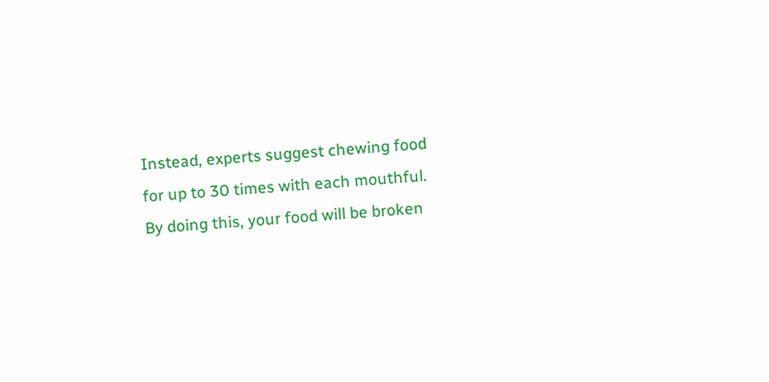Instead, experts suggest chewing food for up to 30 times with each mouthful. By doing this, your food will be broken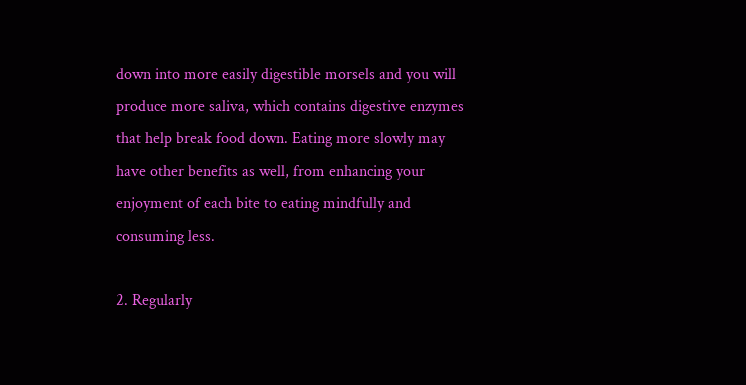down into more easily digestible morsels and you will produce more saliva, which contains digestive enzymes that help break food down. Eating more slowly may have other benefits as well, from enhancing your enjoyment of each bite to eating mindfully and consuming less.

2. Regularly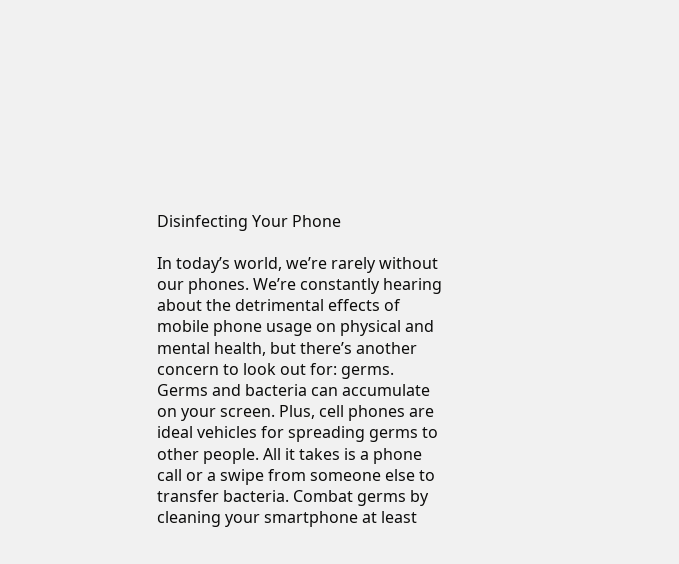Disinfecting Your Phone

In today’s world, we’re rarely without our phones. We’re constantly hearing about the detrimental effects of mobile phone usage on physical and mental health, but there’s another concern to look out for: germs. Germs and bacteria can accumulate on your screen. Plus, cell phones are ideal vehicles for spreading germs to other people. All it takes is a phone call or a swipe from someone else to transfer bacteria. Combat germs by cleaning your smartphone at least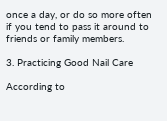once a day, or do so more often if you tend to pass it around to friends or family members.

3. Practicing Good Nail Care

According to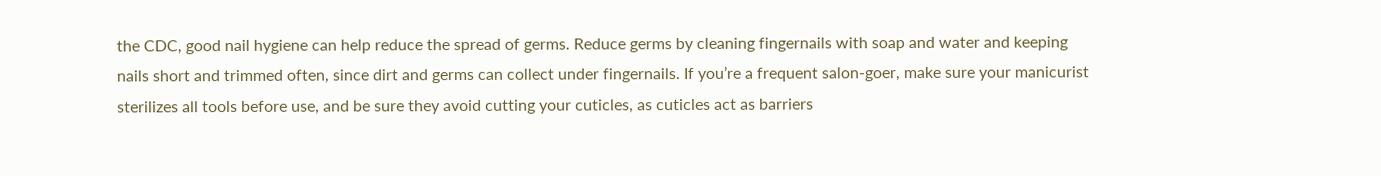the CDC, good nail hygiene can help reduce the spread of germs. Reduce germs by cleaning fingernails with soap and water and keeping nails short and trimmed often, since dirt and germs can collect under fingernails. If you’re a frequent salon-goer, make sure your manicurist sterilizes all tools before use, and be sure they avoid cutting your cuticles, as cuticles act as barriers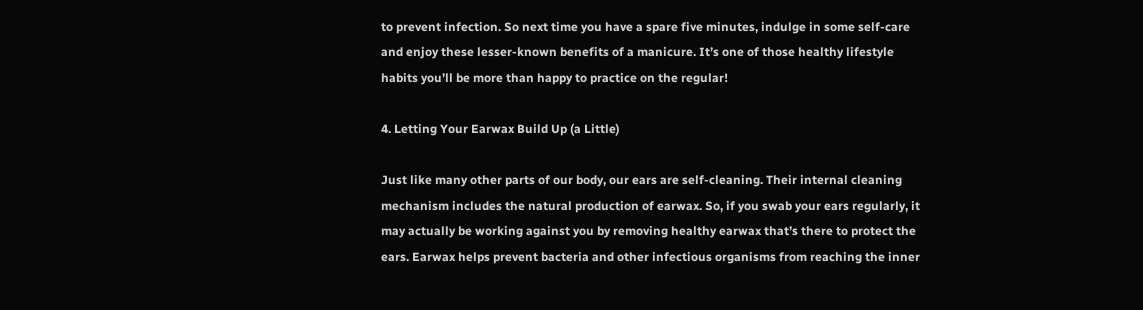to prevent infection. So next time you have a spare five minutes, indulge in some self-care and enjoy these lesser-known benefits of a manicure. It’s one of those healthy lifestyle habits you’ll be more than happy to practice on the regular!

4. Letting Your Earwax Build Up (a Little)

Just like many other parts of our body, our ears are self-cleaning. Their internal cleaning mechanism includes the natural production of earwax. So, if you swab your ears regularly, it may actually be working against you by removing healthy earwax that’s there to protect the ears. Earwax helps prevent bacteria and other infectious organisms from reaching the inner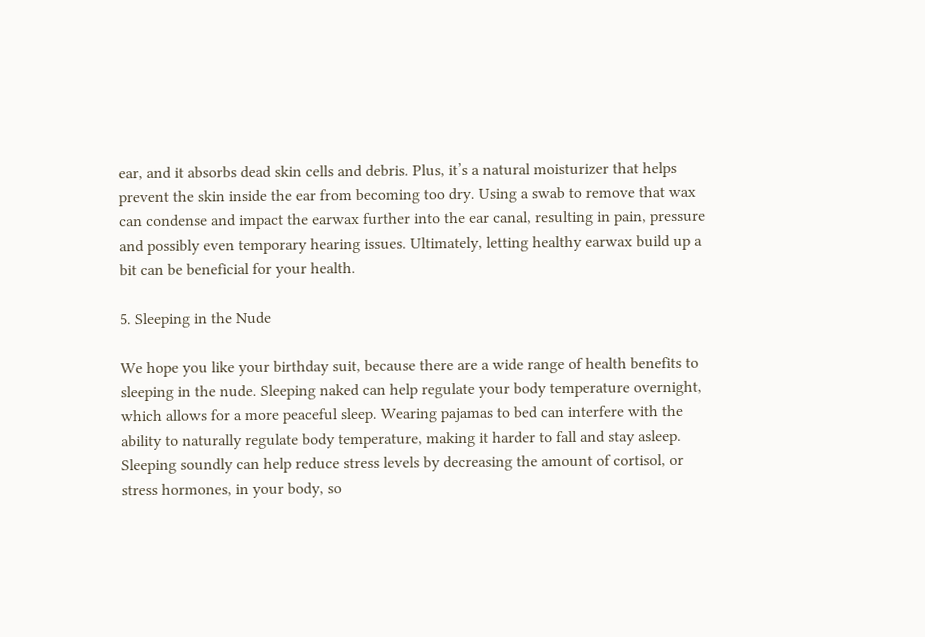ear, and it absorbs dead skin cells and debris. Plus, it’s a natural moisturizer that helps prevent the skin inside the ear from becoming too dry. Using a swab to remove that wax can condense and impact the earwax further into the ear canal, resulting in pain, pressure and possibly even temporary hearing issues. Ultimately, letting healthy earwax build up a bit can be beneficial for your health.

5. Sleeping in the Nude

We hope you like your birthday suit, because there are a wide range of health benefits to sleeping in the nude. Sleeping naked can help regulate your body temperature overnight, which allows for a more peaceful sleep. Wearing pajamas to bed can interfere with the ability to naturally regulate body temperature, making it harder to fall and stay asleep. Sleeping soundly can help reduce stress levels by decreasing the amount of cortisol, or stress hormones, in your body, so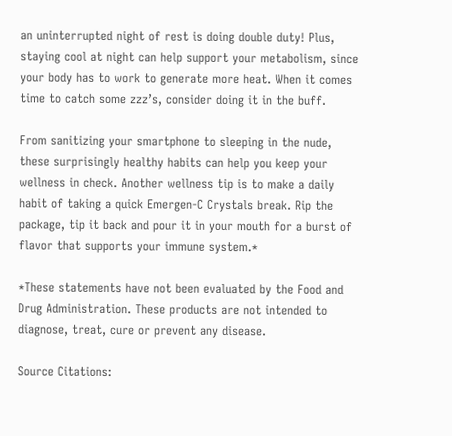an uninterrupted night of rest is doing double duty! Plus, staying cool at night can help support your metabolism, since your body has to work to generate more heat. When it comes time to catch some zzz’s, consider doing it in the buff.

From sanitizing your smartphone to sleeping in the nude, these surprisingly healthy habits can help you keep your wellness in check. Another wellness tip is to make a daily habit of taking a quick Emergen-C Crystals break. Rip the package, tip it back and pour it in your mouth for a burst of flavor that supports your immune system.*

*These statements have not been evaluated by the Food and Drug Administration. These products are not intended to diagnose, treat, cure or prevent any disease.

Source Citations: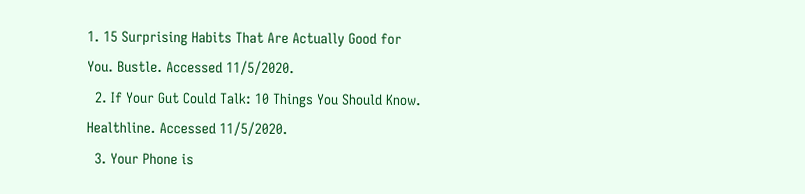1. 15 Surprising Habits That Are Actually Good for You. Bustle. Accessed 11/5/2020.
  2. If Your Gut Could Talk: 10 Things You Should Know. Healthline. Accessed 11/5/2020.
  3. Your Phone is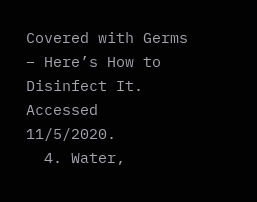Covered with Germs – Here’s How to Disinfect It. Accessed 11/5/2020.
  4. Water,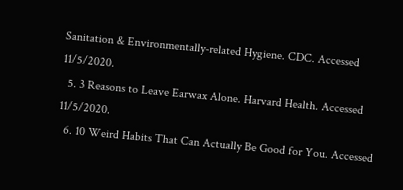Sanitation & Environmentally-related Hygiene. CDC. Accessed 11/5/2020.
  5. 3 Reasons to Leave Earwax Alone. Harvard Health. Accessed 11/5/2020.
  6. 10 Weird Habits That Can Actually Be Good for You. Accessed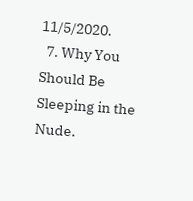11/5/2020.
  7. Why You Should Be Sleeping in the Nude.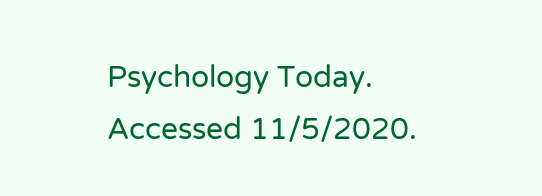Psychology Today. Accessed 11/5/2020.